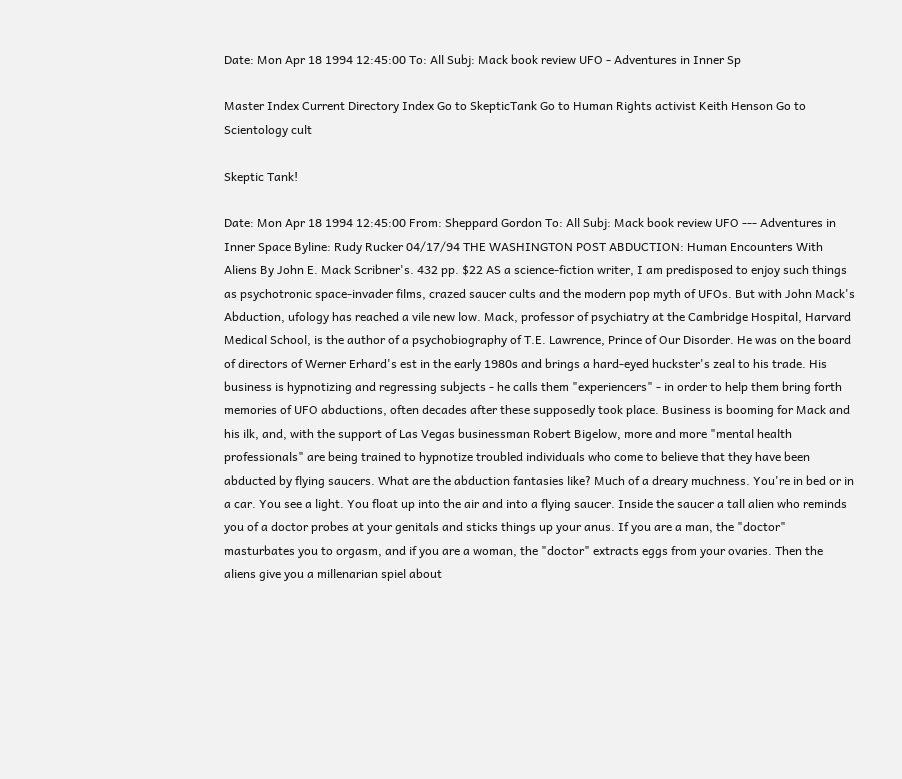Date: Mon Apr 18 1994 12:45:00 To: All Subj: Mack book review UFO - Adventures in Inner Sp

Master Index Current Directory Index Go to SkepticTank Go to Human Rights activist Keith Henson Go to Scientology cult

Skeptic Tank!

Date: Mon Apr 18 1994 12:45:00 From: Sheppard Gordon To: All Subj: Mack book review UFO --- Adventures in Inner Space Byline: Rudy Rucker 04/17/94 THE WASHINGTON POST ABDUCTION: Human Encounters With Aliens By John E. Mack Scribner's. 432 pp. $22 AS a science-fiction writer, I am predisposed to enjoy such things as psychotronic space-invader films, crazed saucer cults and the modern pop myth of UFOs. But with John Mack's Abduction, ufology has reached a vile new low. Mack, professor of psychiatry at the Cambridge Hospital, Harvard Medical School, is the author of a psychobiography of T.E. Lawrence, Prince of Our Disorder. He was on the board of directors of Werner Erhard's est in the early 1980s and brings a hard-eyed huckster's zeal to his trade. His business is hypnotizing and regressing subjects - he calls them "experiencers" - in order to help them bring forth memories of UFO abductions, often decades after these supposedly took place. Business is booming for Mack and his ilk, and, with the support of Las Vegas businessman Robert Bigelow, more and more "mental health professionals" are being trained to hypnotize troubled individuals who come to believe that they have been abducted by flying saucers. What are the abduction fantasies like? Much of a dreary muchness. You're in bed or in a car. You see a light. You float up into the air and into a flying saucer. Inside the saucer a tall alien who reminds you of a doctor probes at your genitals and sticks things up your anus. If you are a man, the "doctor" masturbates you to orgasm, and if you are a woman, the "doctor" extracts eggs from your ovaries. Then the aliens give you a millenarian spiel about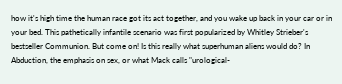how it's high time the human race got its act together, and you wake up back in your car or in your bed. This pathetically infantile scenario was first popularized by Whitley Strieber's bestseller Communion. But come on! Is this really what superhuman aliens would do? In Abduction, the emphasis on sex, or what Mack calls "urological-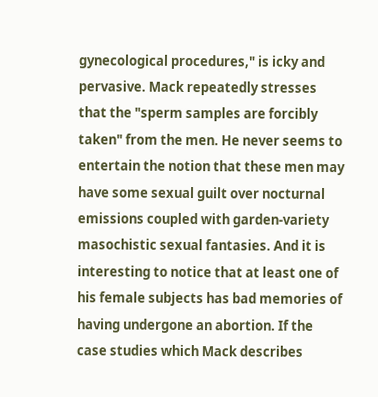gynecological procedures," is icky and pervasive. Mack repeatedly stresses that the "sperm samples are forcibly taken" from the men. He never seems to entertain the notion that these men may have some sexual guilt over nocturnal emissions coupled with garden-variety masochistic sexual fantasies. And it is interesting to notice that at least one of his female subjects has bad memories of having undergone an abortion. If the case studies which Mack describes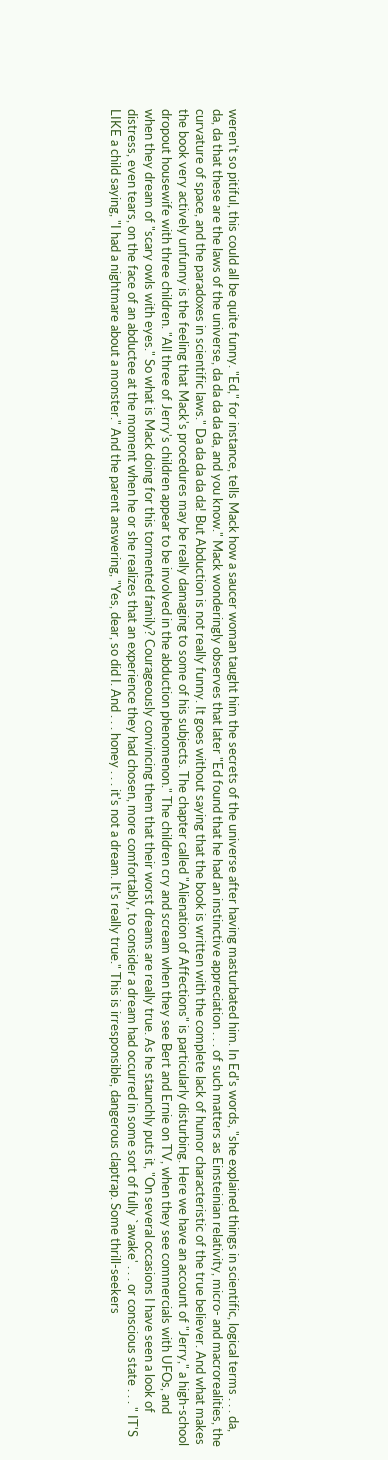weren't so pitiful, this could all be quite funny. "Ed," for instance, tells Mack how a saucer woman taught him the secrets of the universe after having masturbated him. In Ed's words, "she explained things in scientific, logical terms . . . da, da, da that these are the laws of the universe, da da da da da, and you know." Mack wonderingly observes that later "Ed found that he had an instinctive appreciation . . . of such matters as Einsteinian relativity, micro- and macrorealities, the curvature of space, and the paradoxes in scientific laws." Da da da da da! But Abduction is not really funny. It goes without saying that the book is written with the complete lack of humor characteristic of the true believer. And what makes the book very actively unfunny is the feeling that Mack's procedures may be really damaging to some of his subjects. The chapter called "Alienation of Affections" is particularly disturbing. Here we have an account of "Jerry," a high-school dropout housewife with three children. "All three of Jerry's children appear to be involved in the abduction phenomenon." The children cry and scream when they see Bert and Ernie on TV, when they see commercials with UFOs, and when they dream of "scary owls with eyes." So what is Mack doing for this tormented family? Courageously convincing them that their worst dreams are really true. As he staunchly puts it, "On several occasions I have seen a look of distress, even tears, on the face of an abductee at the moment when he or she realizes that an experience they had chosen, more comfortably, to consider a dream had occurred in some sort of fully `awake' . . . or conscious state . . . " IT'S LIKE a child saying, "I had a nightmare about a monster." And the parent answering, "Yes, dear, so did I. And . . . honey . . . it's not a dream. It's really true." This is irresponsible, dangerous claptrap. Some thrill-seekers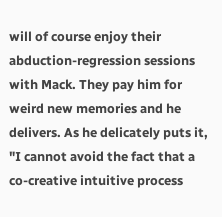will of course enjoy their abduction-regression sessions with Mack. They pay him for weird new memories and he delivers. As he delicately puts it, "I cannot avoid the fact that a co-creative intuitive process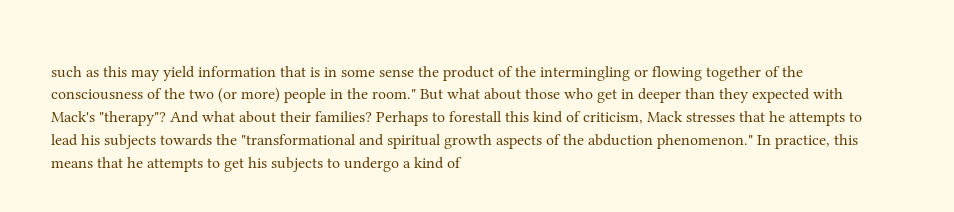such as this may yield information that is in some sense the product of the intermingling or flowing together of the consciousness of the two (or more) people in the room." But what about those who get in deeper than they expected with Mack's "therapy"? And what about their families? Perhaps to forestall this kind of criticism, Mack stresses that he attempts to lead his subjects towards the "transformational and spiritual growth aspects of the abduction phenomenon." In practice, this means that he attempts to get his subjects to undergo a kind of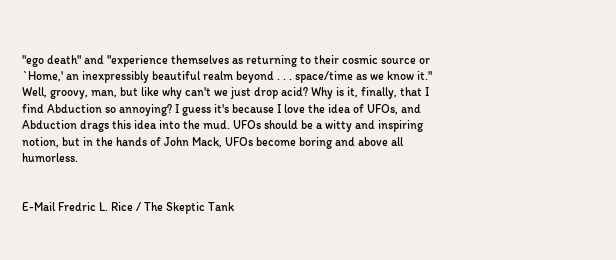"ego death" and "experience themselves as returning to their cosmic source or `Home,' an inexpressibly beautiful realm beyond . . . space/time as we know it." Well, groovy, man, but like why can't we just drop acid? Why is it, finally, that I find Abduction so annoying? I guess it's because I love the idea of UFOs, and Abduction drags this idea into the mud. UFOs should be a witty and inspiring notion, but in the hands of John Mack, UFOs become boring and above all humorless.


E-Mail Fredric L. Rice / The Skeptic Tank